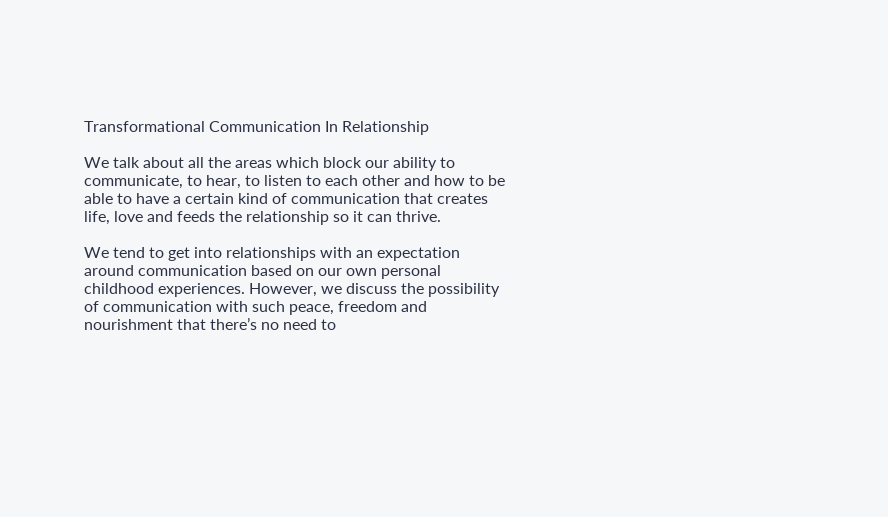Transformational Communication In Relationship

We talk about all the areas which block our ability to communicate, to hear, to listen to each other and how to be able to have a certain kind of communication that creates life, love and feeds the relationship so it can thrive.

We tend to get into relationships with an expectation around communication based on our own personal childhood experiences. However, we discuss the possibility of communication with such peace, freedom and nourishment that there’s no need to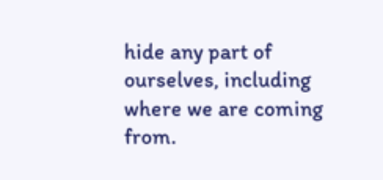hide any part of ourselves, including where we are coming from.